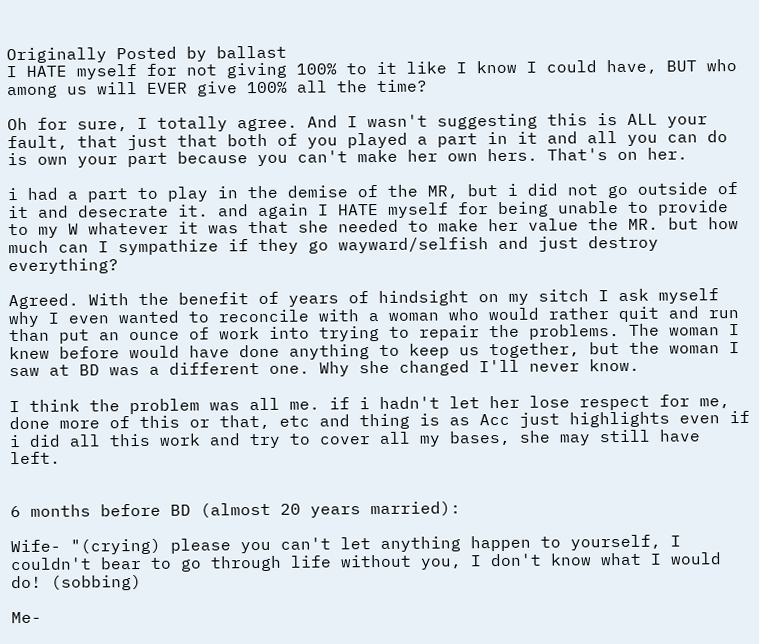Originally Posted by ballast
I HATE myself for not giving 100% to it like I know I could have, BUT who among us will EVER give 100% all the time?

Oh for sure, I totally agree. And I wasn't suggesting this is ALL your fault, that just that both of you played a part in it and all you can do is own your part because you can't make her own hers. That's on her.

i had a part to play in the demise of the MR, but i did not go outside of it and desecrate it. and again I HATE myself for being unable to provide to my W whatever it was that she needed to make her value the MR. but how much can I sympathize if they go wayward/selfish and just destroy everything?

Agreed. With the benefit of years of hindsight on my sitch I ask myself why I even wanted to reconcile with a woman who would rather quit and run than put an ounce of work into trying to repair the problems. The woman I knew before would have done anything to keep us together, but the woman I saw at BD was a different one. Why she changed I'll never know.

I think the problem was all me. if i hadn't let her lose respect for me, done more of this or that, etc and thing is as Acc just highlights even if i did all this work and try to cover all my bases, she may still have left.


6 months before BD (almost 20 years married):

Wife- "(crying) please you can't let anything happen to yourself, I couldn't bear to go through life without you, I don't know what I would do! (sobbing)

Me-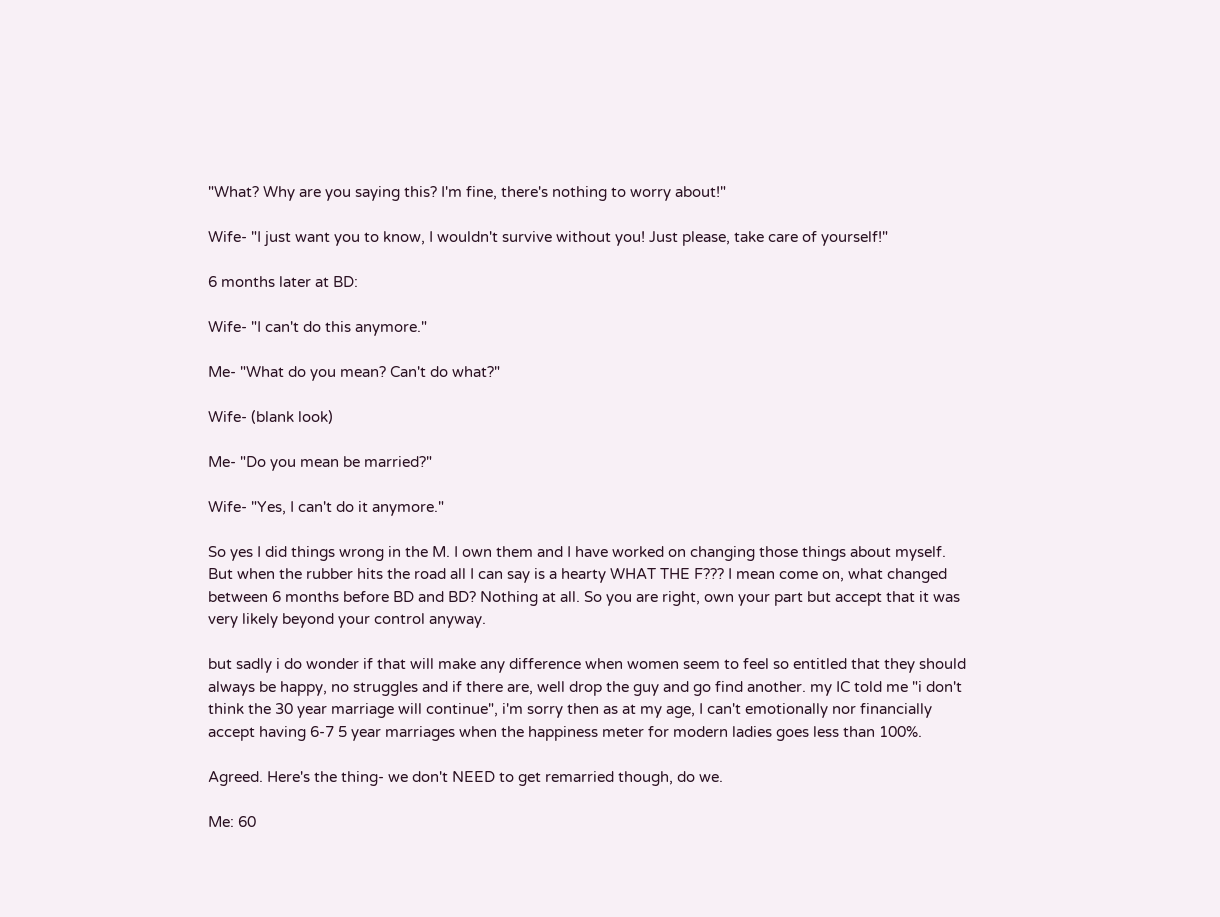"What? Why are you saying this? I'm fine, there's nothing to worry about!"

Wife- "I just want you to know, I wouldn't survive without you! Just please, take care of yourself!"

6 months later at BD:

Wife- "I can't do this anymore."

Me- "What do you mean? Can't do what?"

Wife- (blank look)

Me- "Do you mean be married?"

Wife- "Yes, I can't do it anymore."

So yes I did things wrong in the M. I own them and I have worked on changing those things about myself. But when the rubber hits the road all I can say is a hearty WHAT THE F??? I mean come on, what changed between 6 months before BD and BD? Nothing at all. So you are right, own your part but accept that it was very likely beyond your control anyway.

but sadly i do wonder if that will make any difference when women seem to feel so entitled that they should always be happy, no struggles and if there are, well drop the guy and go find another. my IC told me "i don't think the 30 year marriage will continue", i'm sorry then as at my age, I can't emotionally nor financially accept having 6-7 5 year marriages when the happiness meter for modern ladies goes less than 100%.

Agreed. Here's the thing- we don't NEED to get remarried though, do we.

Me: 60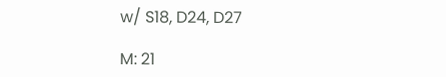w/ S18, D24, D27

M: 21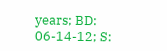years; BD: 06-14-12; S: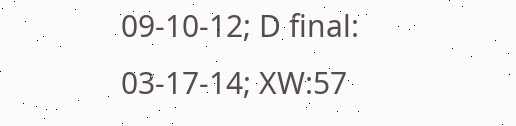09-10-12; D final: 03-17-14; XW:57